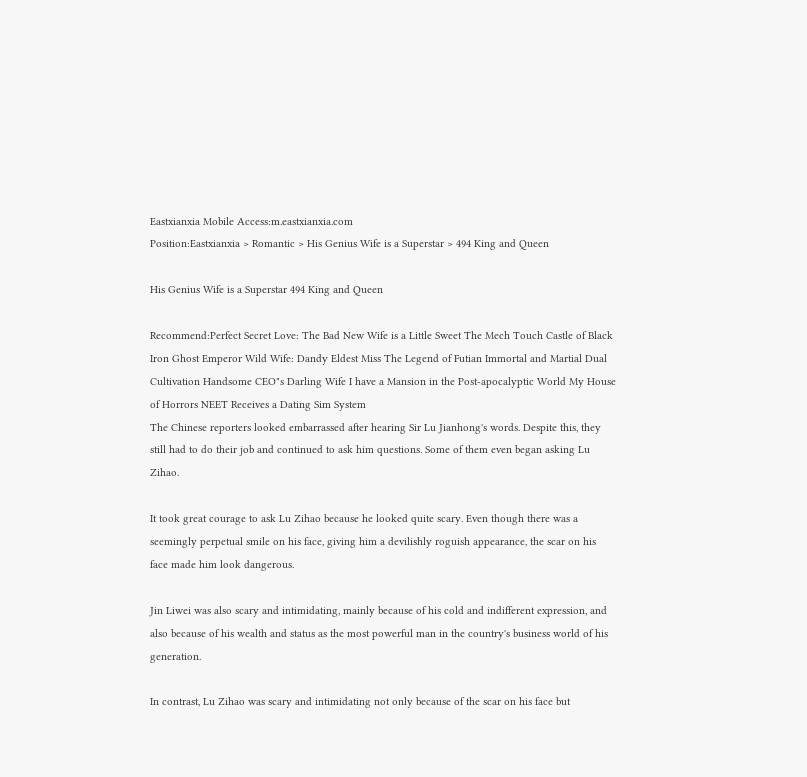Eastxianxia Mobile Access:m.eastxianxia.com
Position:Eastxianxia > Romantic > His Genius Wife is a Superstar > 494 King and Queen

His Genius Wife is a Superstar 494 King and Queen

Recommend:Perfect Secret Love: The Bad New Wife is a Little Sweet The Mech Touch Castle of Black Iron Ghost Emperor Wild Wife: Dandy Eldest Miss The Legend of Futian Immortal and Martial Dual Cultivation Handsome CEO"s Darling Wife I have a Mansion in the Post-apocalyptic World My House of Horrors NEET Receives a Dating Sim System
The Chinese reporters looked embarrassed after hearing Sir Lu Jianhong's words. Despite this, they still had to do their job and continued to ask him questions. Some of them even began asking Lu Zihao.

It took great courage to ask Lu Zihao because he looked quite scary. Even though there was a seemingly perpetual smile on his face, giving him a devilishly roguish appearance, the scar on his face made him look dangerous.

Jin Liwei was also scary and intimidating, mainly because of his cold and indifferent expression, and also because of his wealth and status as the most powerful man in the country's business world of his generation.

In contrast, Lu Zihao was scary and intimidating not only because of the scar on his face but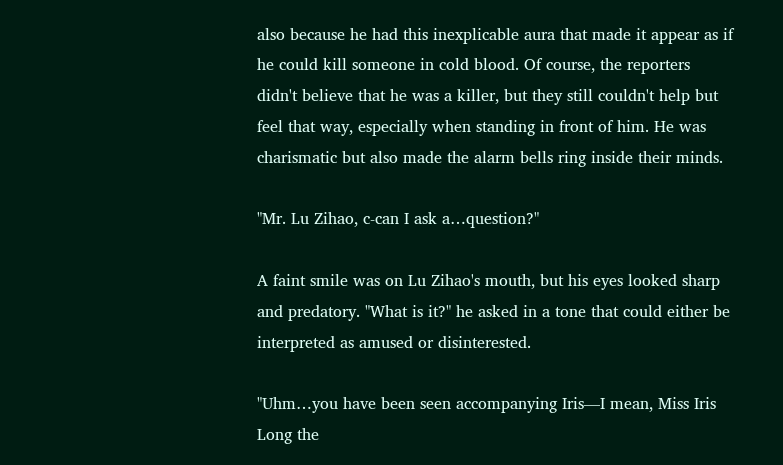also because he had this inexplicable aura that made it appear as if he could kill someone in cold blood. Of course, the reporters didn't believe that he was a killer, but they still couldn't help but feel that way, especially when standing in front of him. He was charismatic but also made the alarm bells ring inside their minds.

"Mr. Lu Zihao, c-can I ask a…question?"

A faint smile was on Lu Zihao's mouth, but his eyes looked sharp and predatory. "What is it?" he asked in a tone that could either be interpreted as amused or disinterested.

"Uhm…you have been seen accompanying Iris—I mean, Miss Iris Long the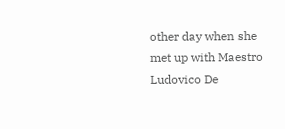other day when she met up with Maestro Ludovico De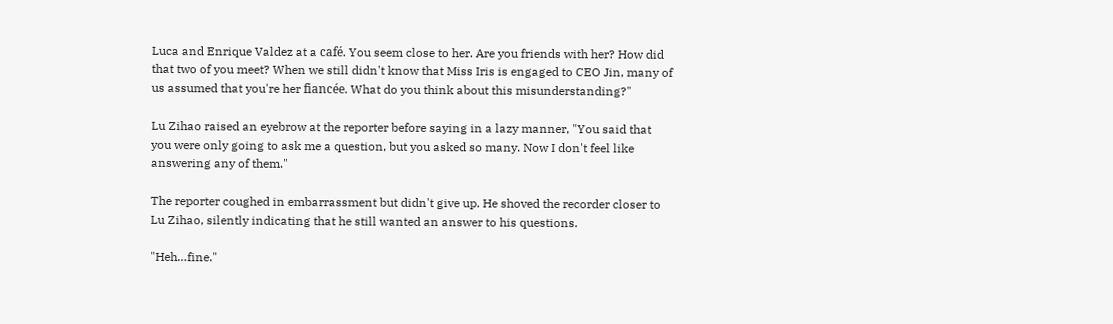Luca and Enrique Valdez at a café. You seem close to her. Are you friends with her? How did that two of you meet? When we still didn't know that Miss Iris is engaged to CEO Jin, many of us assumed that you're her fiancée. What do you think about this misunderstanding?"

Lu Zihao raised an eyebrow at the reporter before saying in a lazy manner, "You said that you were only going to ask me a question, but you asked so many. Now I don't feel like answering any of them."

The reporter coughed in embarrassment but didn't give up. He shoved the recorder closer to Lu Zihao, silently indicating that he still wanted an answer to his questions.

"Heh…fine."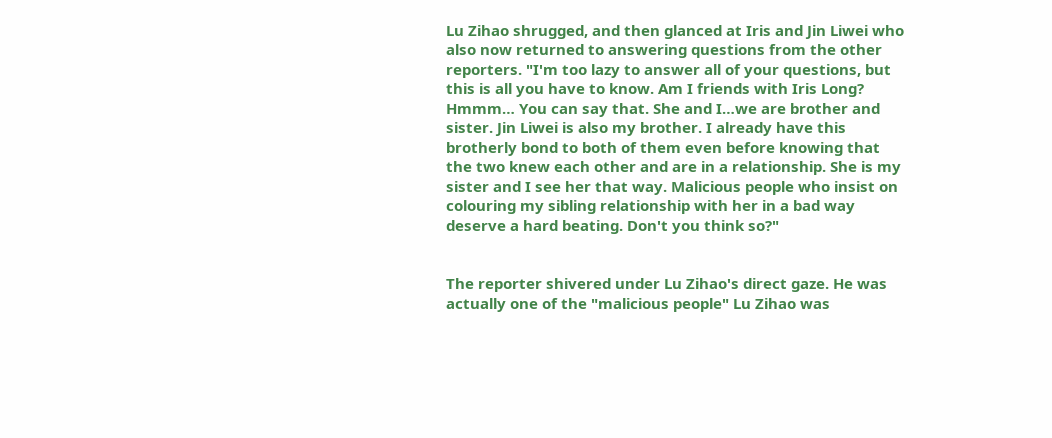Lu Zihao shrugged, and then glanced at Iris and Jin Liwei who also now returned to answering questions from the other reporters. "I'm too lazy to answer all of your questions, but this is all you have to know. Am I friends with Iris Long? Hmmm… You can say that. She and I…we are brother and sister. Jin Liwei is also my brother. I already have this brotherly bond to both of them even before knowing that the two knew each other and are in a relationship. She is my sister and I see her that way. Malicious people who insist on colouring my sibling relationship with her in a bad way deserve a hard beating. Don't you think so?"


The reporter shivered under Lu Zihao's direct gaze. He was actually one of the "malicious people" Lu Zihao was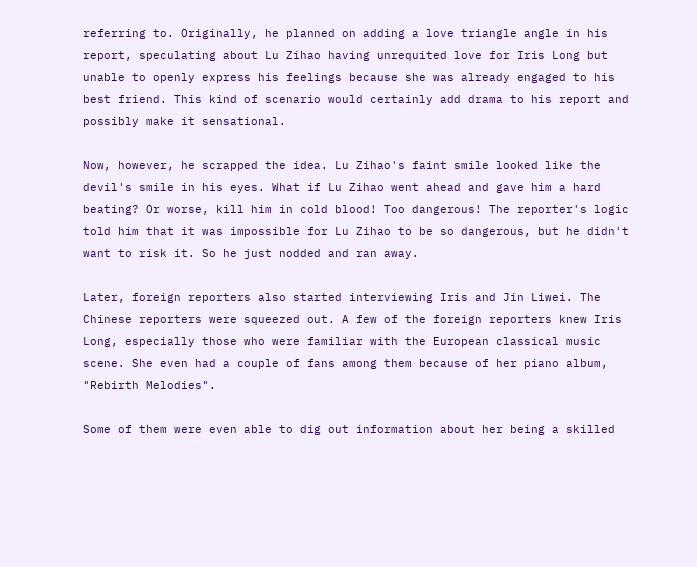referring to. Originally, he planned on adding a love triangle angle in his report, speculating about Lu Zihao having unrequited love for Iris Long but unable to openly express his feelings because she was already engaged to his best friend. This kind of scenario would certainly add drama to his report and possibly make it sensational.

Now, however, he scrapped the idea. Lu Zihao's faint smile looked like the devil's smile in his eyes. What if Lu Zihao went ahead and gave him a hard beating? Or worse, kill him in cold blood! Too dangerous! The reporter's logic told him that it was impossible for Lu Zihao to be so dangerous, but he didn't want to risk it. So he just nodded and ran away.

Later, foreign reporters also started interviewing Iris and Jin Liwei. The Chinese reporters were squeezed out. A few of the foreign reporters knew Iris Long, especially those who were familiar with the European classical music scene. She even had a couple of fans among them because of her piano album, "Rebirth Melodies".

Some of them were even able to dig out information about her being a skilled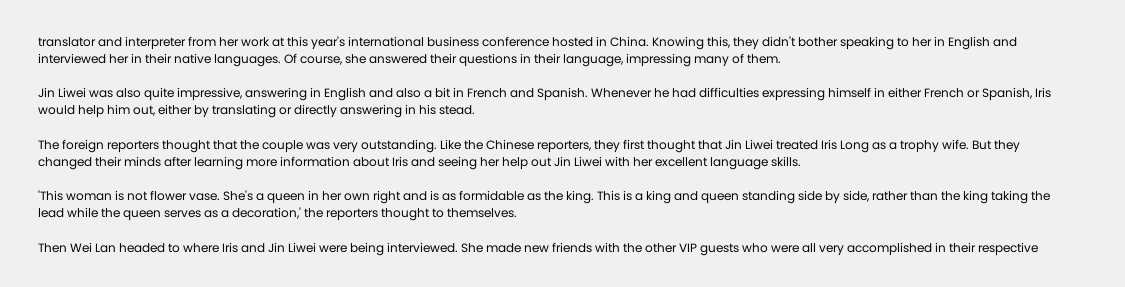translator and interpreter from her work at this year's international business conference hosted in China. Knowing this, they didn't bother speaking to her in English and interviewed her in their native languages. Of course, she answered their questions in their language, impressing many of them.

Jin Liwei was also quite impressive, answering in English and also a bit in French and Spanish. Whenever he had difficulties expressing himself in either French or Spanish, Iris would help him out, either by translating or directly answering in his stead.

The foreign reporters thought that the couple was very outstanding. Like the Chinese reporters, they first thought that Jin Liwei treated Iris Long as a trophy wife. But they changed their minds after learning more information about Iris and seeing her help out Jin Liwei with her excellent language skills.

'This woman is not flower vase. She's a queen in her own right and is as formidable as the king. This is a king and queen standing side by side, rather than the king taking the lead while the queen serves as a decoration,' the reporters thought to themselves.

Then Wei Lan headed to where Iris and Jin Liwei were being interviewed. She made new friends with the other VIP guests who were all very accomplished in their respective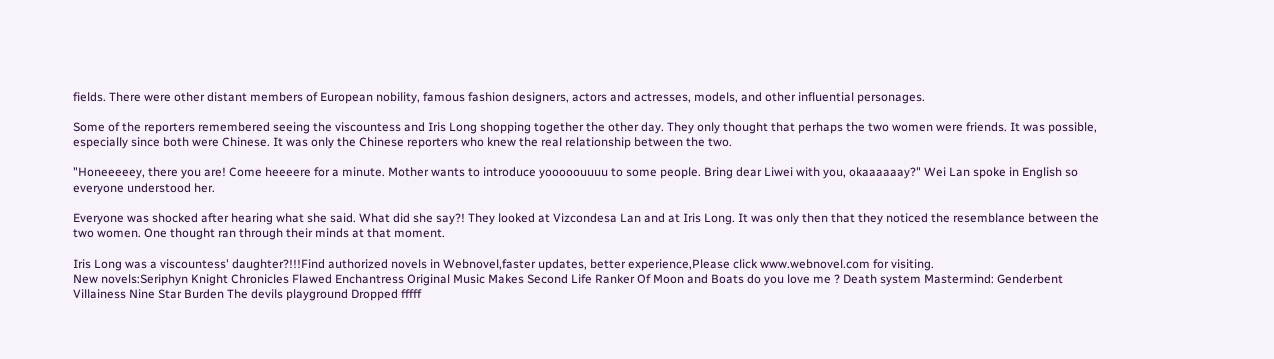fields. There were other distant members of European nobility, famous fashion designers, actors and actresses, models, and other influential personages.

Some of the reporters remembered seeing the viscountess and Iris Long shopping together the other day. They only thought that perhaps the two women were friends. It was possible, especially since both were Chinese. It was only the Chinese reporters who knew the real relationship between the two.

"Honeeeeey, there you are! Come heeeere for a minute. Mother wants to introduce yooooouuuu to some people. Bring dear Liwei with you, okaaaaaay?" Wei Lan spoke in English so everyone understood her.

Everyone was shocked after hearing what she said. What did she say?! They looked at Vizcondesa Lan and at Iris Long. It was only then that they noticed the resemblance between the two women. One thought ran through their minds at that moment.

Iris Long was a viscountess' daughter?!!!Find authorized novels in Webnovel,faster updates, better experience,Please click www.webnovel.com for visiting.
New novels:Seriphyn Knight Chronicles Flawed Enchantress Original Music Makes Second Life Ranker Of Moon and Boats do you love me ? Death system Mastermind: Genderbent Villainess Nine Star Burden The devils playground Dropped fffff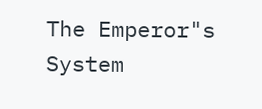The Emperor"s System